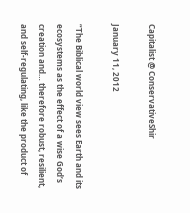Capitalist @ ConservativeShir

January 11, 2012

“The Biblical world view sees Earth and its ecosystems as the effect of a wise God’s creation and… therefore robust, resilient, and self-regulating, like the product of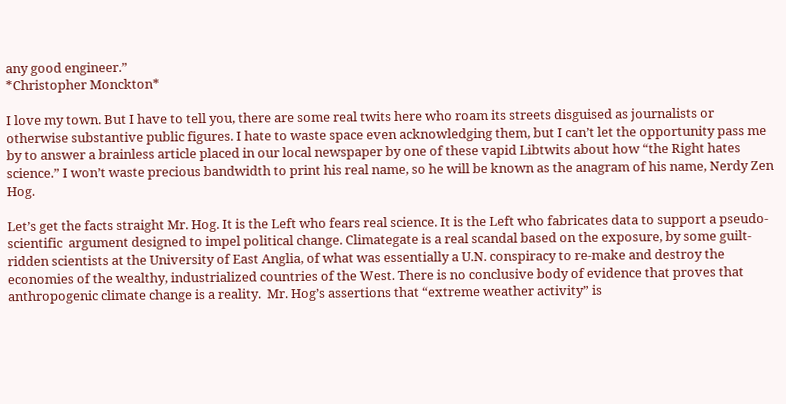any good engineer.”
*Christopher Monckton*

I love my town. But I have to tell you, there are some real twits here who roam its streets disguised as journalists or otherwise substantive public figures. I hate to waste space even acknowledging them, but I can’t let the opportunity pass me by to answer a brainless article placed in our local newspaper by one of these vapid Libtwits about how “the Right hates science.” I won’t waste precious bandwidth to print his real name, so he will be known as the anagram of his name, Nerdy Zen Hog.

Let’s get the facts straight Mr. Hog. It is the Left who fears real science. It is the Left who fabricates data to support a pseudo-scientific  argument designed to impel political change. Climategate is a real scandal based on the exposure, by some guilt-ridden scientists at the University of East Anglia, of what was essentially a U.N. conspiracy to re-make and destroy the economies of the wealthy, industrialized countries of the West. There is no conclusive body of evidence that proves that anthropogenic climate change is a reality.  Mr. Hog’s assertions that “extreme weather activity” is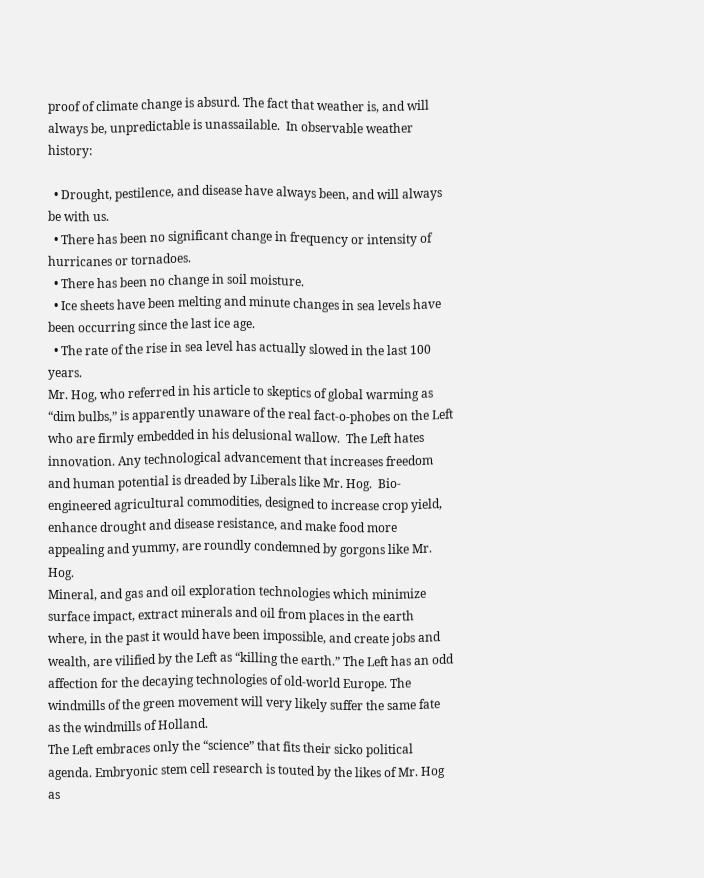proof of climate change is absurd. The fact that weather is, and will always be, unpredictable is unassailable.  In observable weather history:

  • Drought, pestilence, and disease have always been, and will always be with us.
  • There has been no significant change in frequency or intensity of hurricanes or tornadoes.
  • There has been no change in soil moisture.
  • Ice sheets have been melting and minute changes in sea levels have been occurring since the last ice age.
  • The rate of the rise in sea level has actually slowed in the last 100 years.
Mr. Hog, who referred in his article to skeptics of global warming as “dim bulbs,” is apparently unaware of the real fact-o-phobes on the Left who are firmly embedded in his delusional wallow.  The Left hates innovation. Any technological advancement that increases freedom and human potential is dreaded by Liberals like Mr. Hog.  Bio-engineered agricultural commodities, designed to increase crop yield, enhance drought and disease resistance, and make food more appealing and yummy, are roundly condemned by gorgons like Mr. Hog.
Mineral, and gas and oil exploration technologies which minimize surface impact, extract minerals and oil from places in the earth where, in the past it would have been impossible, and create jobs and wealth, are vilified by the Left as “killing the earth.” The Left has an odd affection for the decaying technologies of old-world Europe. The windmills of the green movement will very likely suffer the same fate as the windmills of Holland.
The Left embraces only the “science” that fits their sicko political agenda. Embryonic stem cell research is touted by the likes of Mr. Hog as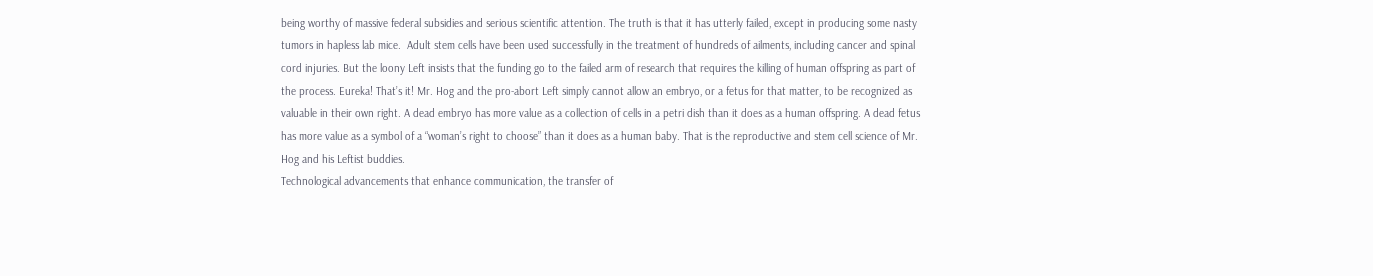being worthy of massive federal subsidies and serious scientific attention. The truth is that it has utterly failed, except in producing some nasty tumors in hapless lab mice.  Adult stem cells have been used successfully in the treatment of hundreds of ailments, including cancer and spinal cord injuries. But the loony Left insists that the funding go to the failed arm of research that requires the killing of human offspring as part of the process. Eureka! That’s it! Mr. Hog and the pro-abort Left simply cannot allow an embryo, or a fetus for that matter, to be recognized as valuable in their own right. A dead embryo has more value as a collection of cells in a petri dish than it does as a human offspring. A dead fetus has more value as a symbol of a “woman’s right to choose” than it does as a human baby. That is the reproductive and stem cell science of Mr. Hog and his Leftist buddies.
Technological advancements that enhance communication, the transfer of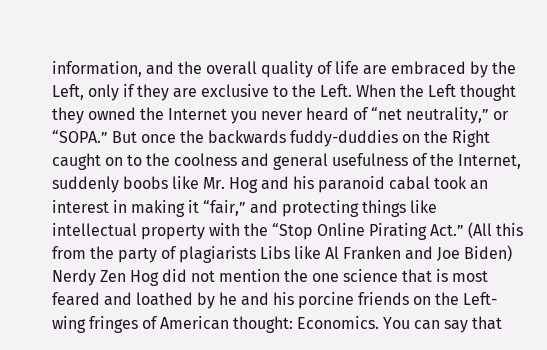information, and the overall quality of life are embraced by the Left, only if they are exclusive to the Left. When the Left thought they owned the Internet you never heard of “net neutrality,” or “SOPA.” But once the backwards fuddy-duddies on the Right caught on to the coolness and general usefulness of the Internet, suddenly boobs like Mr. Hog and his paranoid cabal took an interest in making it “fair,” and protecting things like intellectual property with the “Stop Online Pirating Act.” (All this from the party of plagiarists Libs like Al Franken and Joe Biden)
Nerdy Zen Hog did not mention the one science that is most feared and loathed by he and his porcine friends on the Left-wing fringes of American thought: Economics. You can say that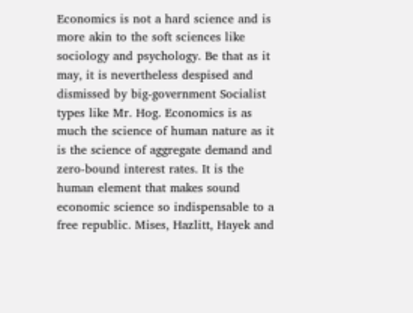Economics is not a hard science and is more akin to the soft sciences like sociology and psychology. Be that as it may, it is nevertheless despised and dismissed by big-government Socialist types like Mr. Hog. Economics is as much the science of human nature as it is the science of aggregate demand and zero-bound interest rates. It is the human element that makes sound economic science so indispensable to a free republic. Mises, Hazlitt, Hayek and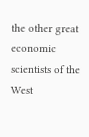the other great economic scientists of the West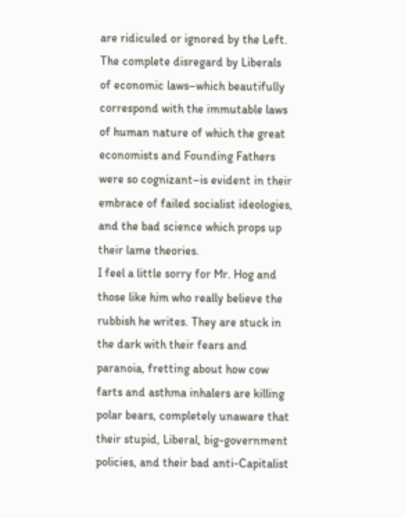are ridiculed or ignored by the Left. The complete disregard by Liberals of economic laws–which beautifully correspond with the immutable laws of human nature of which the great economists and Founding Fathers were so cognizant–is evident in their embrace of failed socialist ideologies, and the bad science which props up their lame theories.
I feel a little sorry for Mr. Hog and those like him who really believe the rubbish he writes. They are stuck in the dark with their fears and paranoia, fretting about how cow farts and asthma inhalers are killing polar bears, completely unaware that their stupid, Liberal, big-government policies, and their bad anti-Capitalist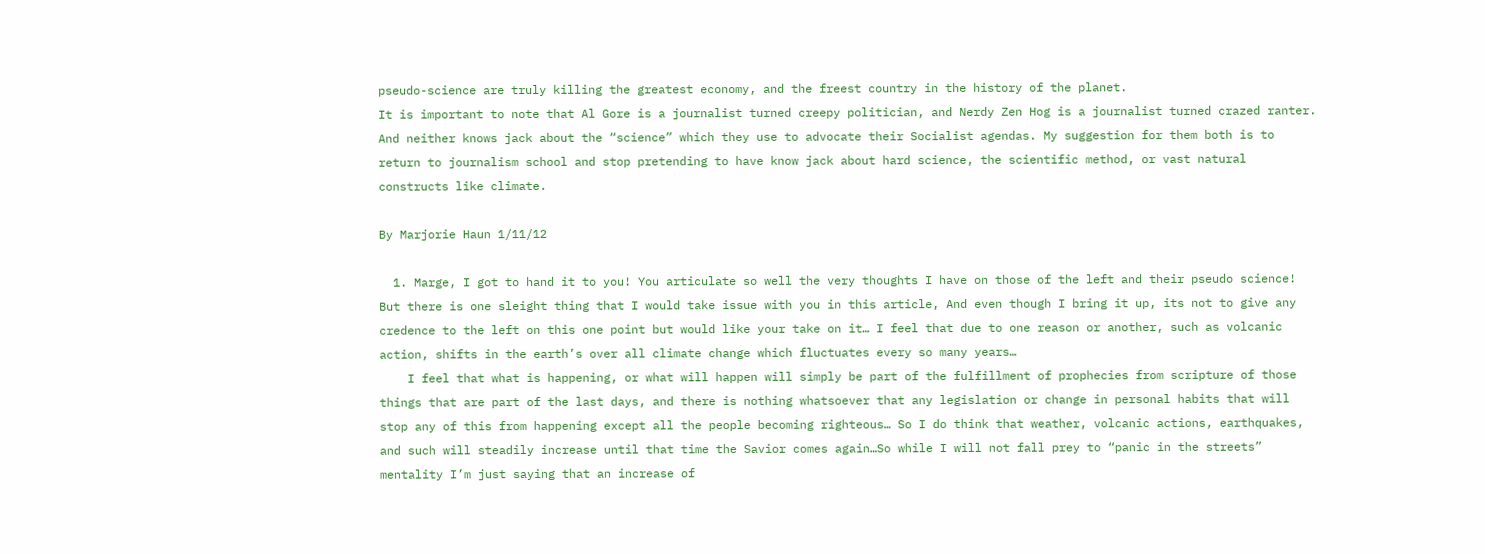pseudo-science are truly killing the greatest economy, and the freest country in the history of the planet.
It is important to note that Al Gore is a journalist turned creepy politician, and Nerdy Zen Hog is a journalist turned crazed ranter.  And neither knows jack about the “science” which they use to advocate their Socialist agendas. My suggestion for them both is to return to journalism school and stop pretending to have know jack about hard science, the scientific method, or vast natural constructs like climate.

By Marjorie Haun 1/11/12

  1. Marge, I got to hand it to you! You articulate so well the very thoughts I have on those of the left and their pseudo science! But there is one sleight thing that I would take issue with you in this article, And even though I bring it up, its not to give any credence to the left on this one point but would like your take on it… I feel that due to one reason or another, such as volcanic action, shifts in the earth’s over all climate change which fluctuates every so many years…
    I feel that what is happening, or what will happen will simply be part of the fulfillment of prophecies from scripture of those things that are part of the last days, and there is nothing whatsoever that any legislation or change in personal habits that will stop any of this from happening except all the people becoming righteous… So I do think that weather, volcanic actions, earthquakes, and such will steadily increase until that time the Savior comes again…So while I will not fall prey to “panic in the streets” mentality I’m just saying that an increase of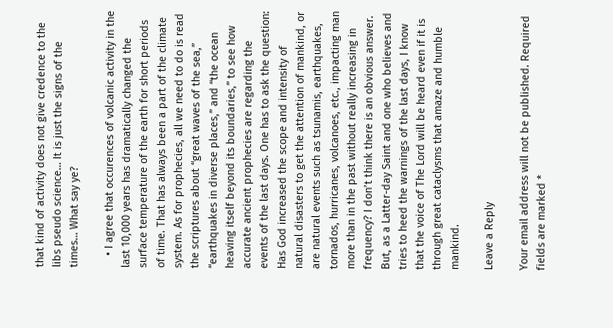that kind of activity does not give credence to the libs pseudo science… It is just the signs of the times… What say ye?

    • I agree that occurences of volcanic activity in the last 10,000 years has dramatically changed the surface temperature of the earth for short periods of time. That has always been a part of the climate system. As for prophecies, all we need to do is read the scriptures about “great waves of the sea,” “earthquakes in diverse places,” and “the ocean heaving itself beyond its boundaries,” to see how accurate ancient prophecies are regarding the events of the last days. One has to ask the question: Has God increased the scope and intensity of natural disasters to get the attention of mankind, or are natural events such as tsunamis, earthquakes, tornados, hurricanes, volcanoes, etc., impacting man more than in the past without really increasing in frequency? I don’t think there is an obvious answer. But, as a Latter-day Saint and one who believes and tries to heed the warnings of the last days, I know that the voice of The Lord will be heard even if it is through great cataclysms that amaze and humble mankind.

Leave a Reply

Your email address will not be published. Required fields are marked *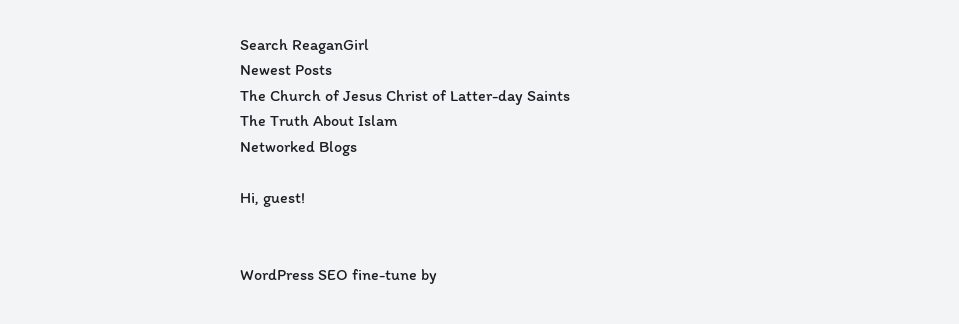Search ReaganGirl
Newest Posts
The Church of Jesus Christ of Latter-day Saints
The Truth About Islam
Networked Blogs

Hi, guest!


WordPress SEO fine-tune by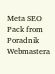Meta SEO Pack from Poradnik Webmastera